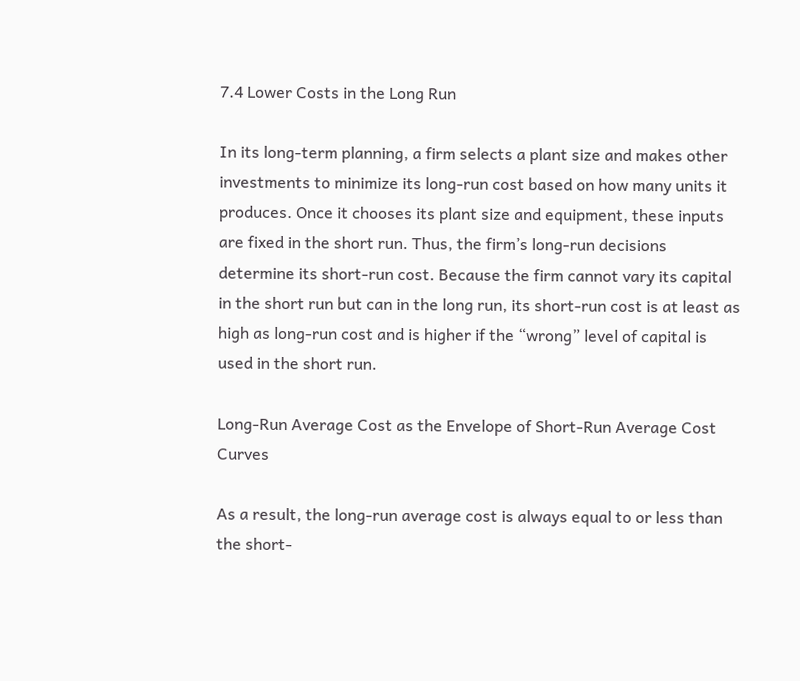7.4 Lower Costs in the Long Run

In its long-term planning, a firm selects a plant size and makes other investments to minimize its long-run cost based on how many units it produces. Once it chooses its plant size and equipment, these inputs are fixed in the short run. Thus, the firm’s long-run decisions determine its short-run cost. Because the firm cannot vary its capital in the short run but can in the long run, its short-run cost is at least as high as long-run cost and is higher if the “wrong” level of capital is used in the short run.

Long-Run Average Cost as the Envelope of Short-Run Average Cost Curves

As a result, the long-run average cost is always equal to or less than the short-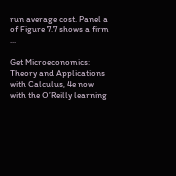run average cost. Panel a of Figure 7.7 shows a firm ...

Get Microeconomics: Theory and Applications with Calculus, 4e now with the O’Reilly learning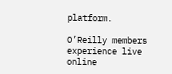platform.

O’Reilly members experience live online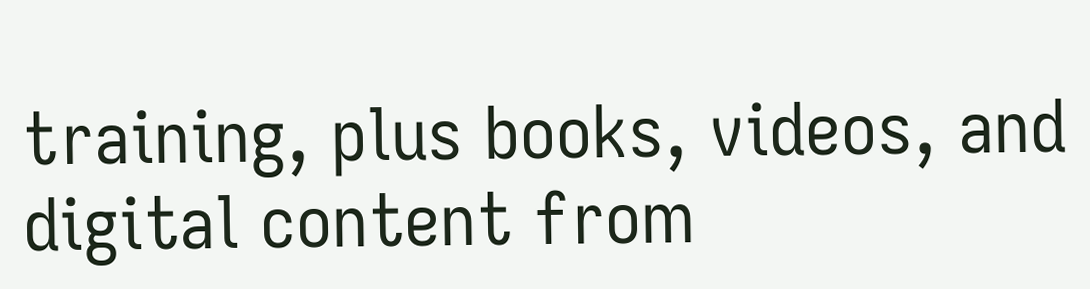training, plus books, videos, and digital content from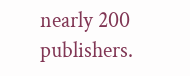nearly 200 publishers.